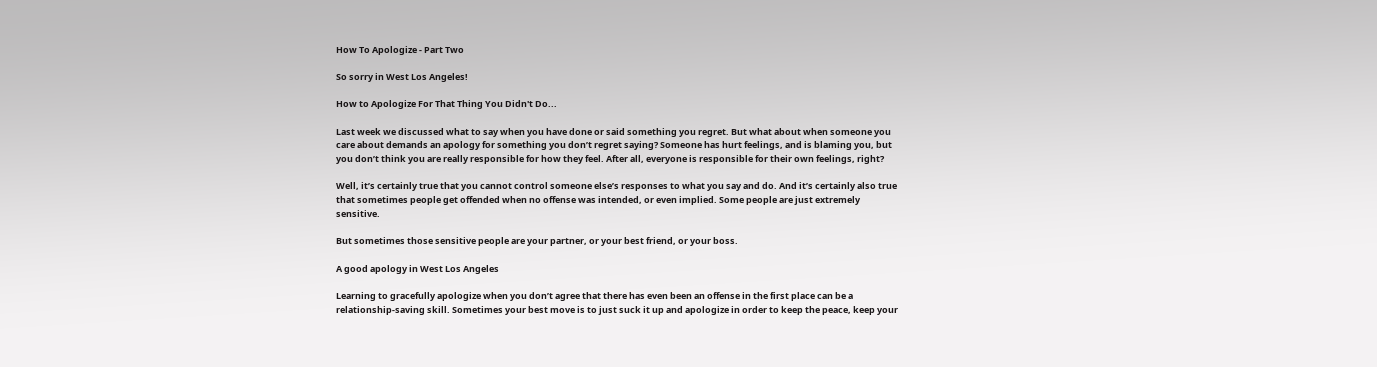How To Apologize - Part Two

So sorry in West Los Angeles!

How to Apologize For That Thing You Didn't Do...

Last week we discussed what to say when you have done or said something you regret. But what about when someone you care about demands an apology for something you don’t regret saying? Someone has hurt feelings, and is blaming you, but you don’t think you are really responsible for how they feel. After all, everyone is responsible for their own feelings, right?

Well, it’s certainly true that you cannot control someone else’s responses to what you say and do. And it’s certainly also true that sometimes people get offended when no offense was intended, or even implied. Some people are just extremely sensitive.

But sometimes those sensitive people are your partner, or your best friend, or your boss.

A good apology in West Los Angeles

Learning to gracefully apologize when you don’t agree that there has even been an offense in the first place can be a relationship-saving skill. Sometimes your best move is to just suck it up and apologize in order to keep the peace, keep your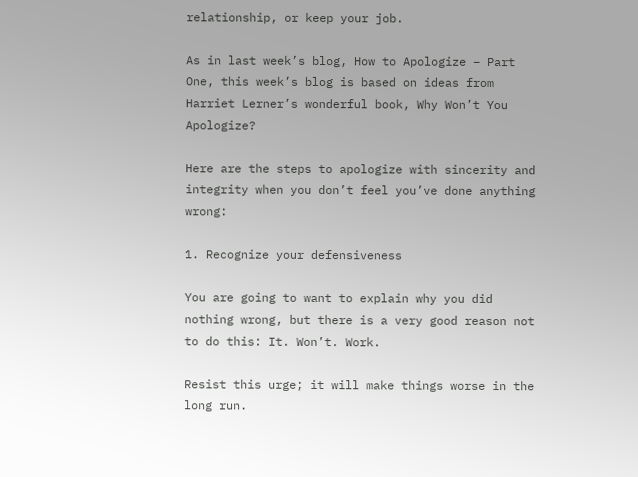relationship, or keep your job.

As in last week’s blog, How to Apologize – Part One, this week’s blog is based on ideas from Harriet Lerner’s wonderful book, Why Won’t You Apologize?

Here are the steps to apologize with sincerity and integrity when you don’t feel you’ve done anything wrong:

1. Recognize your defensiveness

You are going to want to explain why you did nothing wrong, but there is a very good reason not to do this: It. Won’t. Work.

Resist this urge; it will make things worse in the long run.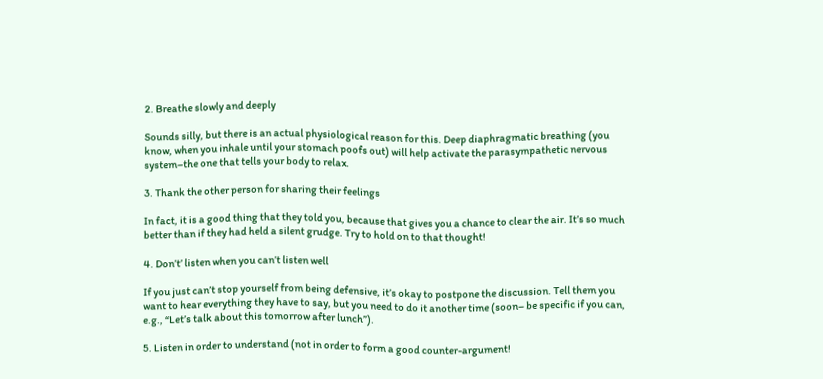2. Breathe slowly and deeply

Sounds silly, but there is an actual physiological reason for this. Deep diaphragmatic breathing (you know, when you inhale until your stomach poofs out) will help activate the parasympathetic nervous system–the one that tells your body to relax.

3. Thank the other person for sharing their feelings

In fact, it is a good thing that they told you, because that gives you a chance to clear the air. It’s so much better than if they had held a silent grudge. Try to hold on to that thought!

4. Don’t’ listen when you can’t listen well

If you just can’t stop yourself from being defensive, it’s okay to postpone the discussion. Tell them you want to hear everything they have to say, but you need to do it another time (soon– be specific if you can, e.g., “Let’s talk about this tomorrow after lunch”).

5. Listen in order to understand (not in order to form a good counter-argument!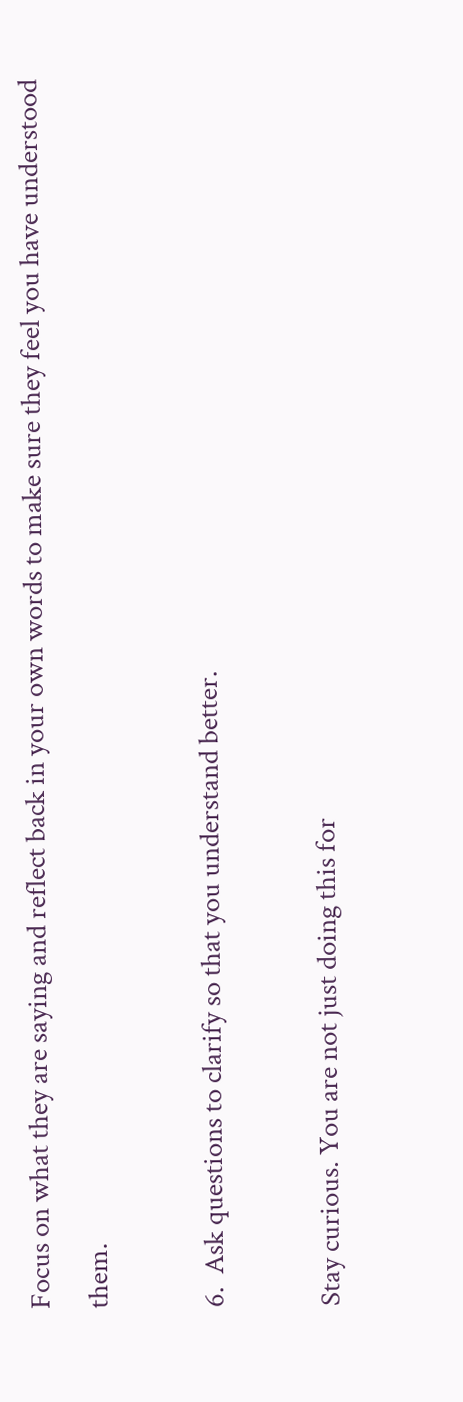Focus on what they are saying and reflect back in your own words to make sure they feel you have understood them.

6.  Ask questions to clarify so that you understand better.

Stay curious. You are not just doing this for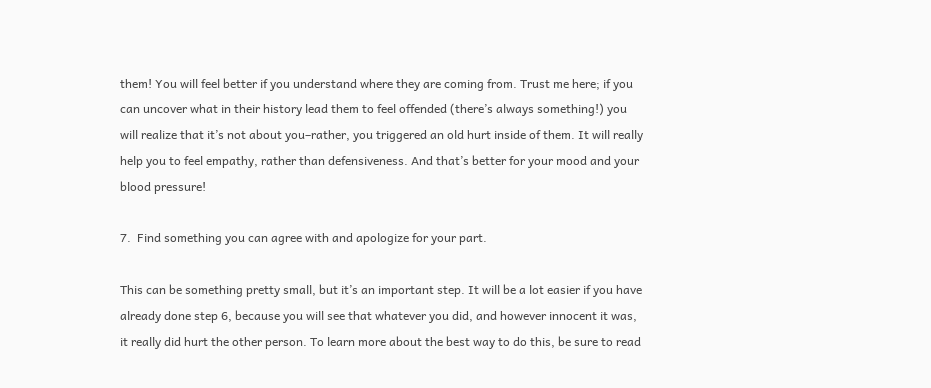them! You will feel better if you understand where they are coming from. Trust me here; if you can uncover what in their history lead them to feel offended (there’s always something!) you will realize that it’s not about you–rather, you triggered an old hurt inside of them. It will really help you to feel empathy, rather than defensiveness. And that’s better for your mood and your blood pressure!

7.  Find something you can agree with and apologize for your part.

This can be something pretty small, but it’s an important step. It will be a lot easier if you have already done step 6, because you will see that whatever you did, and however innocent it was, it really did hurt the other person. To learn more about the best way to do this, be sure to read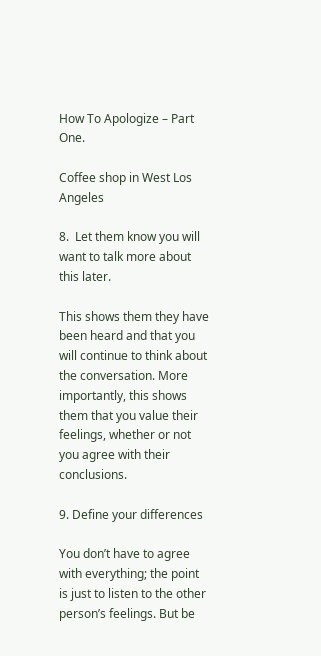How To Apologize – Part One.

Coffee shop in West Los Angeles

8.  Let them know you will want to talk more about this later.

This shows them they have been heard and that you will continue to think about the conversation. More importantly, this shows them that you value their feelings, whether or not you agree with their conclusions.

9. Define your differences

You don’t have to agree with everything; the point is just to listen to the other person’s feelings. But be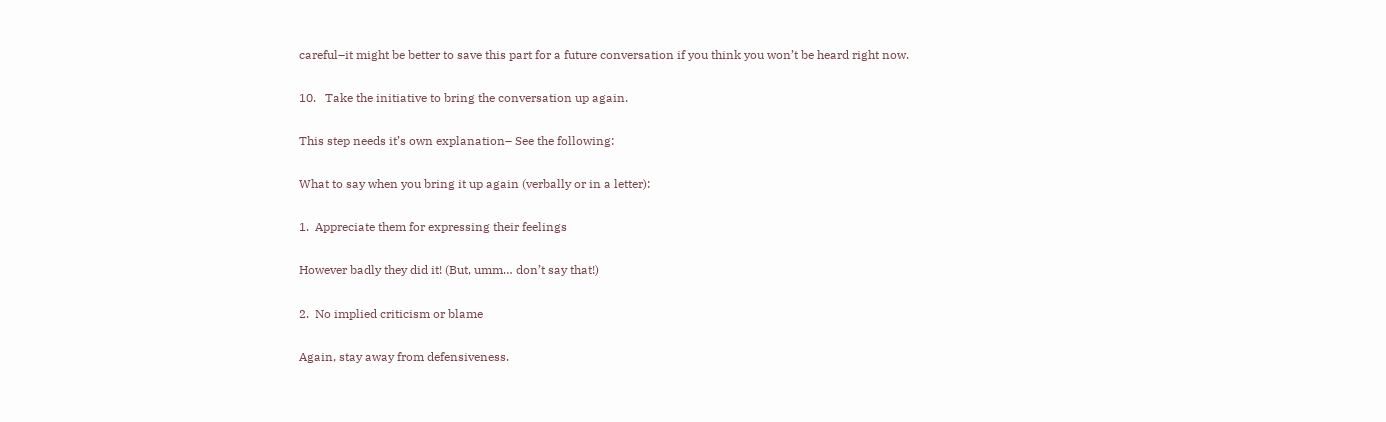careful–it might be better to save this part for a future conversation if you think you won’t be heard right now.

10.   Take the initiative to bring the conversation up again.

This step needs it’s own explanation– See the following:

What to say when you bring it up again (verbally or in a letter):

1.  Appreciate them for expressing their feelings

However badly they did it! (But, umm… don’t say that!)

2.  No implied criticism or blame

Again, stay away from defensiveness.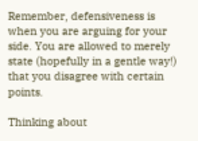Remember, defensiveness is when you are arguing for your side. You are allowed to merely state (hopefully in a gentle way!) that you disagree with certain points.

Thinking about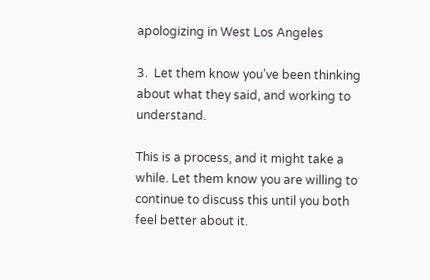apologizing in West Los Angeles

3.  Let them know you’ve been thinking about what they said, and working to understand.

This is a process, and it might take a while. Let them know you are willing to continue to discuss this until you both feel better about it.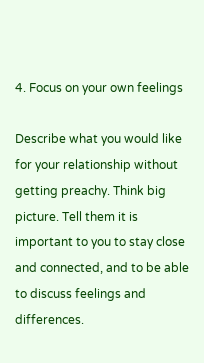4. Focus on your own feelings

Describe what you would like for your relationship without getting preachy. Think big picture. Tell them it is important to you to stay close and connected, and to be able to discuss feelings and differences.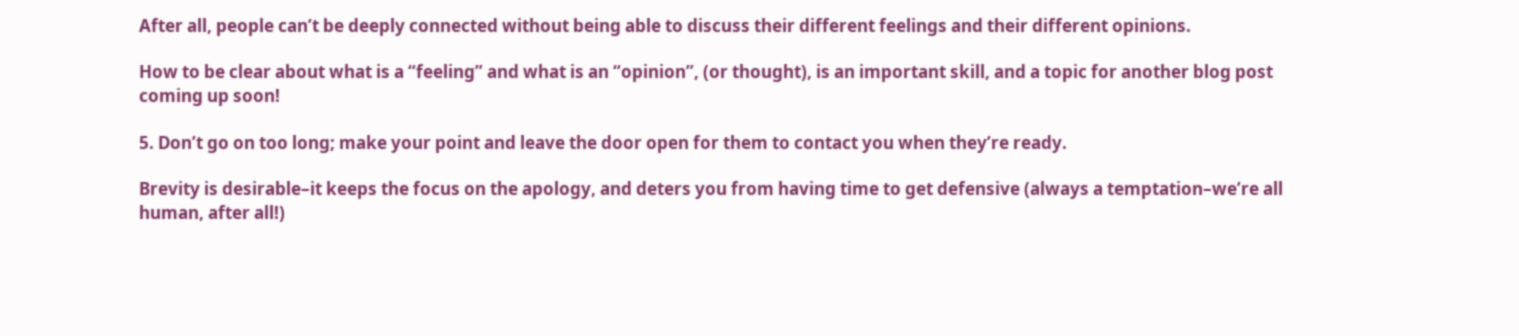After all, people can’t be deeply connected without being able to discuss their different feelings and their different opinions.

How to be clear about what is a “feeling” and what is an “opinion”, (or thought), is an important skill, and a topic for another blog post coming up soon!

5. Don’t go on too long; make your point and leave the door open for them to contact you when they’re ready.

Brevity is desirable–it keeps the focus on the apology, and deters you from having time to get defensive (always a temptation–we’re all human, after all!)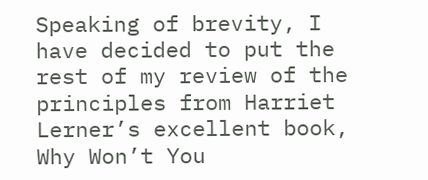Speaking of brevity, I have decided to put the rest of my review of the principles from Harriet Lerner’s excellent book, Why Won’t You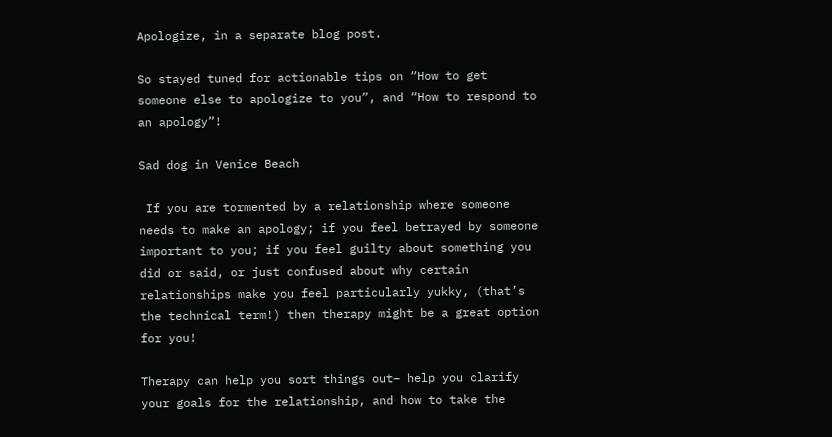Apologize, in a separate blog post.

So stayed tuned for actionable tips on “How to get someone else to apologize to you”, and “How to respond to an apology”!

Sad dog in Venice Beach

 If you are tormented by a relationship where someone needs to make an apology; if you feel betrayed by someone important to you; if you feel guilty about something you did or said, or just confused about why certain relationships make you feel particularly yukky, (that’s the technical term!) then therapy might be a great option for you!

Therapy can help you sort things out– help you clarify your goals for the relationship, and how to take the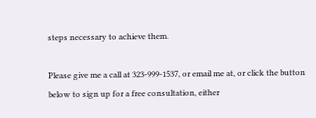steps necessary to achieve them.

Please give me a call at 323-999-1537, or email me at, or click the button below to sign up for a free consultation, either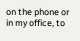on the phone or in my office, to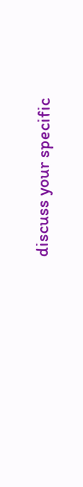discuss your specific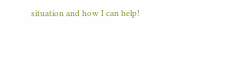situation and how I can help!